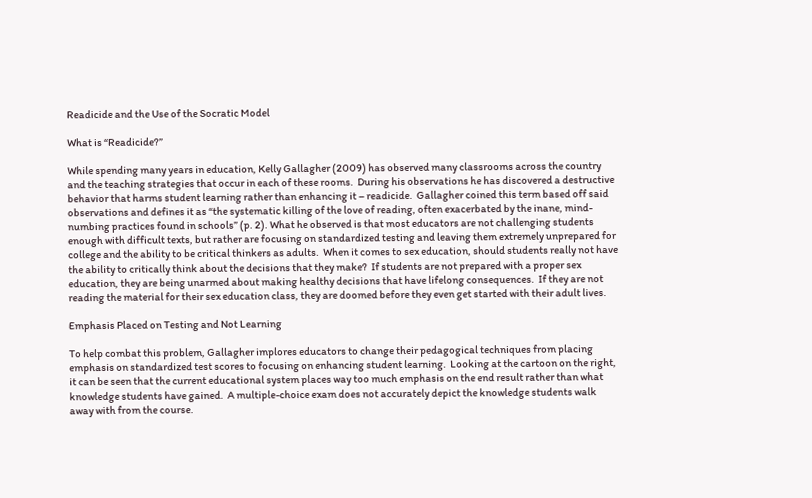Readicide and the Use of the Socratic Model

What is “Readicide?”

While spending many years in education, Kelly Gallagher (2009) has observed many classrooms across the country and the teaching strategies that occur in each of these rooms.  During his observations he has discovered a destructive behavior that harms student learning rather than enhancing it – readicide.  Gallagher coined this term based off said observations and defines it as “the systematic killing of the love of reading, often exacerbated by the inane, mind-numbing practices found in schools” (p. 2). What he observed is that most educators are not challenging students enough with difficult texts, but rather are focusing on standardized testing and leaving them extremely unprepared for college and the ability to be critical thinkers as adults.  When it comes to sex education, should students really not have the ability to critically think about the decisions that they make?  If students are not prepared with a proper sex education, they are being unarmed about making healthy decisions that have lifelong consequences.  If they are not reading the material for their sex education class, they are doomed before they even get started with their adult lives.

Emphasis Placed on Testing and Not Learning

To help combat this problem, Gallagher implores educators to change their pedagogical techniques from placing emphasis on standardized test scores to focusing on enhancing student learning.  Looking at the cartoon on the right, it can be seen that the current educational system places way too much emphasis on the end result rather than what knowledge students have gained.  A multiple-choice exam does not accurately depict the knowledge students walk away with from the course.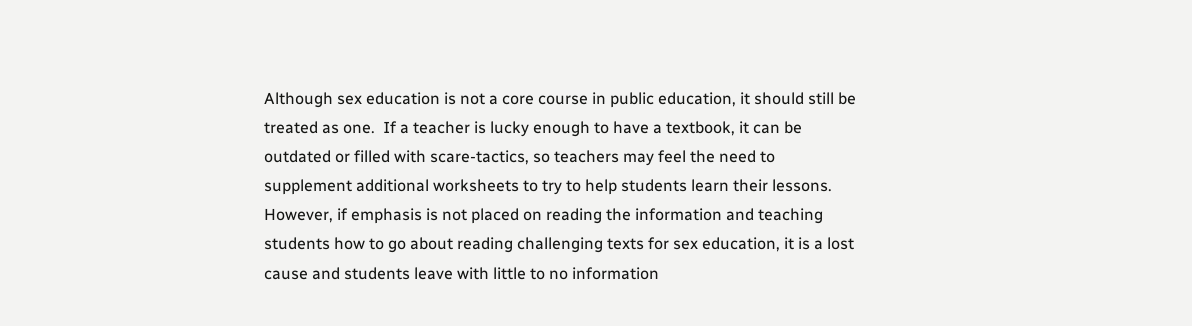Although sex education is not a core course in public education, it should still be treated as one.  If a teacher is lucky enough to have a textbook, it can be outdated or filled with scare-tactics, so teachers may feel the need to supplement additional worksheets to try to help students learn their lessons.  However, if emphasis is not placed on reading the information and teaching students how to go about reading challenging texts for sex education, it is a lost cause and students leave with little to no information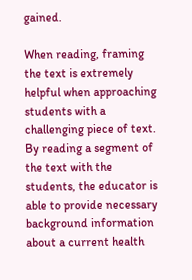gained.

When reading, framing the text is extremely helpful when approaching students with a challenging piece of text.  By reading a segment of the text with the students, the educator is able to provide necessary background information about a current health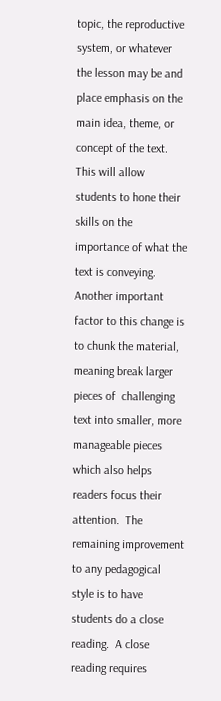topic, the reproductive system, or whatever the lesson may be and place emphasis on the main idea, theme, or concept of the text.  This will allow students to hone their skills on the importance of what the text is conveying.  Another important factor to this change is to chunk the material, meaning break larger pieces of  challenging text into smaller, more manageable pieces which also helps readers focus their attention.  The remaining improvement to any pedagogical style is to have students do a close reading.  A close reading requires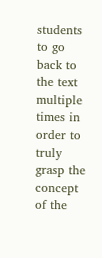students to go back to the text multiple times in order to truly grasp the concept of the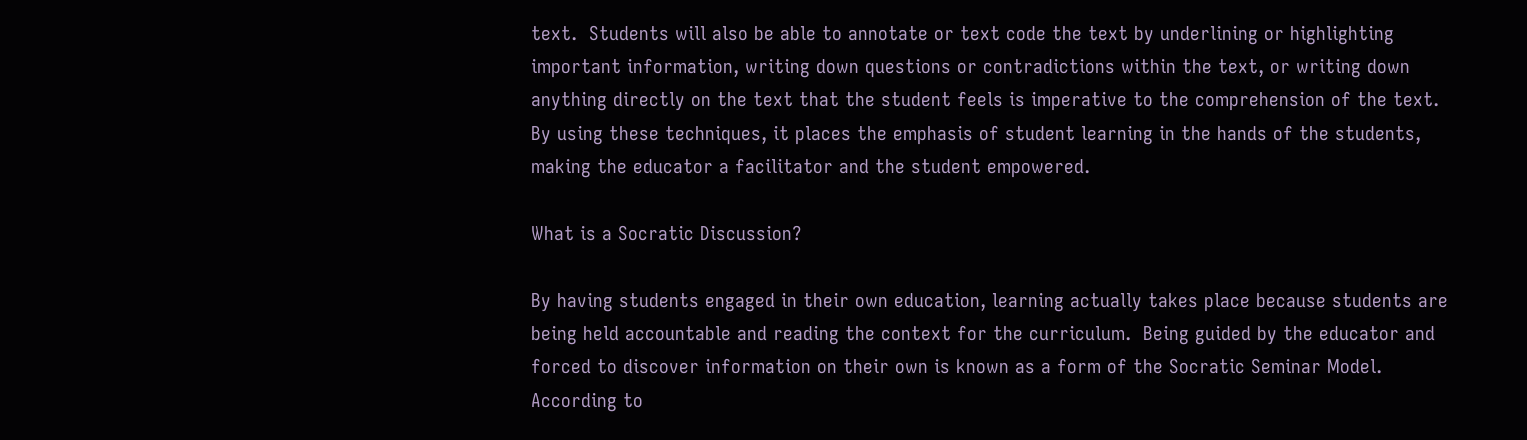text.  Students will also be able to annotate or text code the text by underlining or highlighting important information, writing down questions or contradictions within the text, or writing down anything directly on the text that the student feels is imperative to the comprehension of the text.  By using these techniques, it places the emphasis of student learning in the hands of the students, making the educator a facilitator and the student empowered.

What is a Socratic Discussion?

By having students engaged in their own education, learning actually takes place because students are being held accountable and reading the context for the curriculum.  Being guided by the educator and forced to discover information on their own is known as a form of the Socratic Seminar Model.  According to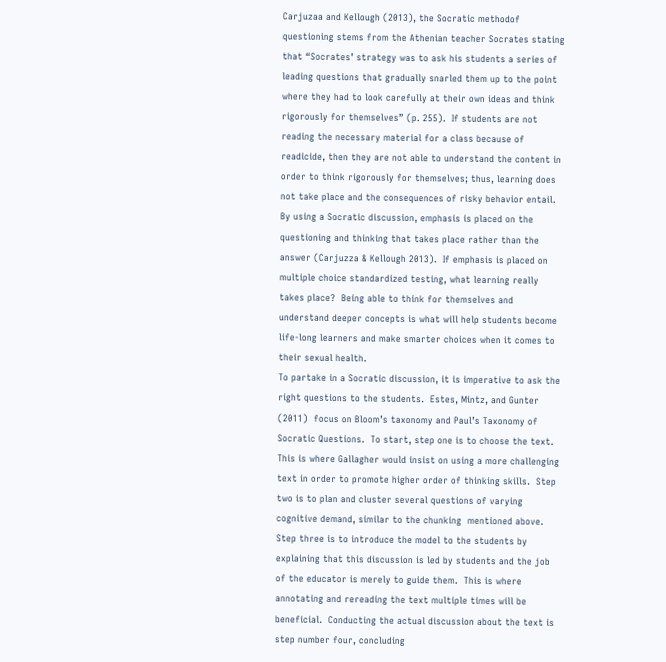Carjuzaa and Kellough (2013), the Socratic methodof questioning stems from the Athenian teacher Socrates stating that “Socrates’ strategy was to ask his students a series of leading questions that gradually snarled them up to the point where they had to look carefully at their own ideas and think rigorously for themselves” (p. 255).  If students are not reading the necessary material for a class because of readicide, then they are not able to understand the content in order to think rigorously for themselves; thus, learning does not take place and the consequences of risky behavior entail.  By using a Socratic discussion, emphasis is placed on the questioning and thinking that takes place rather than the answer (Carjuzza & Kellough 2013).  If emphasis is placed on multiple choice standardized testing, what learning really takes place?  Being able to think for themselves and understand deeper concepts is what will help students become life-long learners and make smarter choices when it comes to their sexual health.
To partake in a Socratic discussion, it is imperative to ask the right questions to the students.  Estes, Mintz, and Gunter (2011)  focus on Bloom’s taxonomy and Paul’s Taxonomy of Socratic Questions.  To start, step one is to choose the text.  This is where Gallagher would insist on using a more challenging text in order to promote higher order of thinking skills.  Step two is to plan and cluster several questions of varying cognitive demand, similar to the chunking  mentioned above.  Step three is to introduce the model to the students by explaining that this discussion is led by students and the job of the educator is merely to guide them.  This is where annotating and rereading the text multiple times will be beneficial.  Conducting the actual discussion about the text is step number four, concluding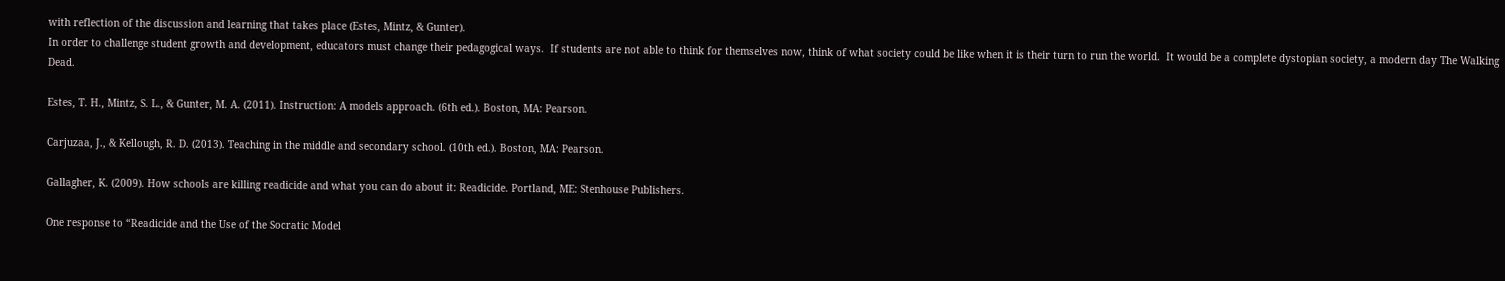with reflection of the discussion and learning that takes place (Estes, Mintz, & Gunter).
In order to challenge student growth and development, educators must change their pedagogical ways.  If students are not able to think for themselves now, think of what society could be like when it is their turn to run the world.  It would be a complete dystopian society, a modern day The Walking Dead.

Estes, T. H., Mintz, S. L., & Gunter, M. A. (2011). Instruction: A models approach. (6th ed.). Boston, MA: Pearson.

Carjuzaa, J., & Kellough, R. D. (2013). Teaching in the middle and secondary school. (10th ed.). Boston, MA: Pearson.

Gallagher, K. (2009). How schools are killing readicide and what you can do about it: Readicide. Portland, ME: Stenhouse Publishers.

One response to “Readicide and the Use of the Socratic Model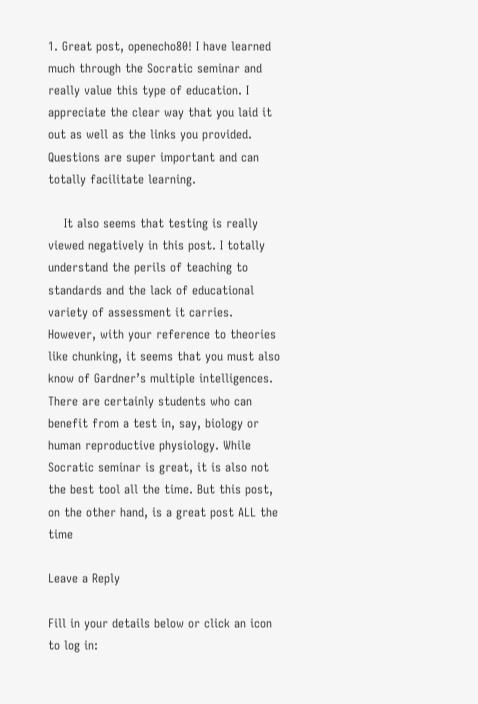1. Great post, openecho80! I have learned much through the Socratic seminar and really value this type of education. I appreciate the clear way that you laid it out as well as the links you provided. Questions are super important and can totally facilitate learning.

    It also seems that testing is really viewed negatively in this post. I totally understand the perils of teaching to standards and the lack of educational variety of assessment it carries. However, with your reference to theories like chunking, it seems that you must also know of Gardner’s multiple intelligences. There are certainly students who can benefit from a test in, say, biology or human reproductive physiology. While Socratic seminar is great, it is also not the best tool all the time. But this post, on the other hand, is a great post ALL the time

Leave a Reply

Fill in your details below or click an icon to log in: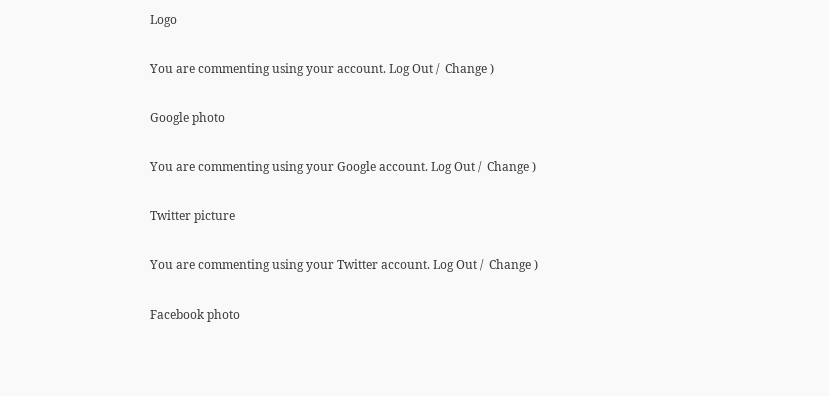Logo

You are commenting using your account. Log Out /  Change )

Google photo

You are commenting using your Google account. Log Out /  Change )

Twitter picture

You are commenting using your Twitter account. Log Out /  Change )

Facebook photo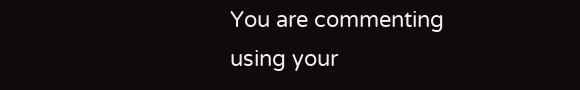You are commenting using your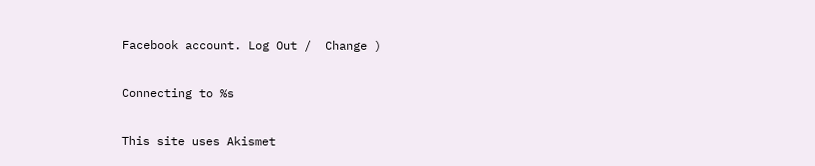Facebook account. Log Out /  Change )

Connecting to %s

This site uses Akismet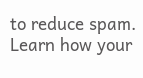to reduce spam. Learn how your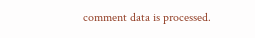comment data is processed.